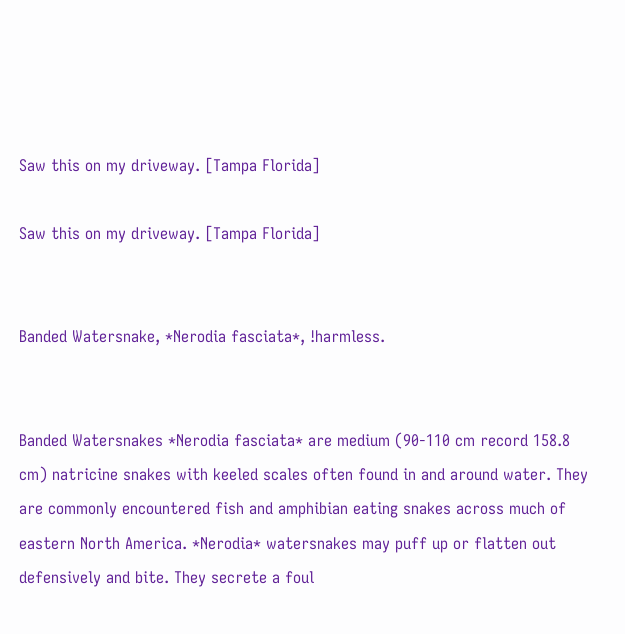Saw this on my driveway. [Tampa Florida]

Saw this on my driveway. [Tampa Florida]


Banded Watersnake, *Nerodia fasciata*, !harmless.


Banded Watersnakes *Nerodia fasciata* are medium (90-110 cm record 158.8 cm) natricine snakes with keeled scales often found in and around water. They are commonly encountered fish and amphibian eating snakes across much of eastern North America. *Nerodia* watersnakes may puff up or flatten out defensively and bite. They secrete a foul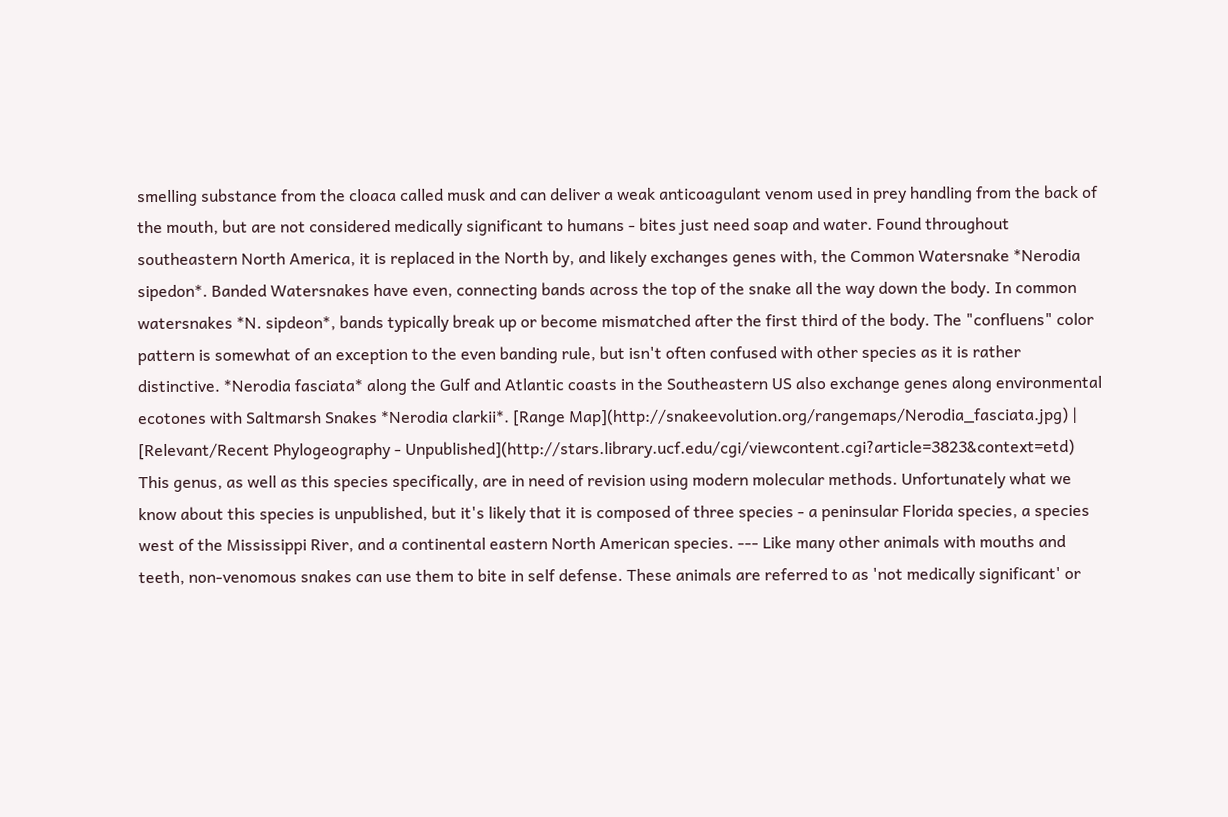smelling substance from the cloaca called musk and can deliver a weak anticoagulant venom used in prey handling from the back of the mouth, but are not considered medically significant to humans - bites just need soap and water. Found throughout southeastern North America, it is replaced in the North by, and likely exchanges genes with, the Common Watersnake *Nerodia sipedon*. Banded Watersnakes have even, connecting bands across the top of the snake all the way down the body. In common watersnakes *N. sipdeon*, bands typically break up or become mismatched after the first third of the body. The "confluens" color pattern is somewhat of an exception to the even banding rule, but isn't often confused with other species as it is rather distinctive. *Nerodia fasciata* along the Gulf and Atlantic coasts in the Southeastern US also exchange genes along environmental ecotones with Saltmarsh Snakes *Nerodia clarkii*. [Range Map](http://snakeevolution.org/rangemaps/Nerodia_fasciata.jpg) | [Relevant/Recent Phylogeography - Unpublished](http://stars.library.ucf.edu/cgi/viewcontent.cgi?article=3823&context=etd) This genus, as well as this species specifically, are in need of revision using modern molecular methods. Unfortunately what we know about this species is unpublished, but it's likely that it is composed of three species - a peninsular Florida species, a species west of the Mississippi River, and a continental eastern North American species. --- Like many other animals with mouths and teeth, non-venomous snakes can use them to bite in self defense. These animals are referred to as 'not medically significant' or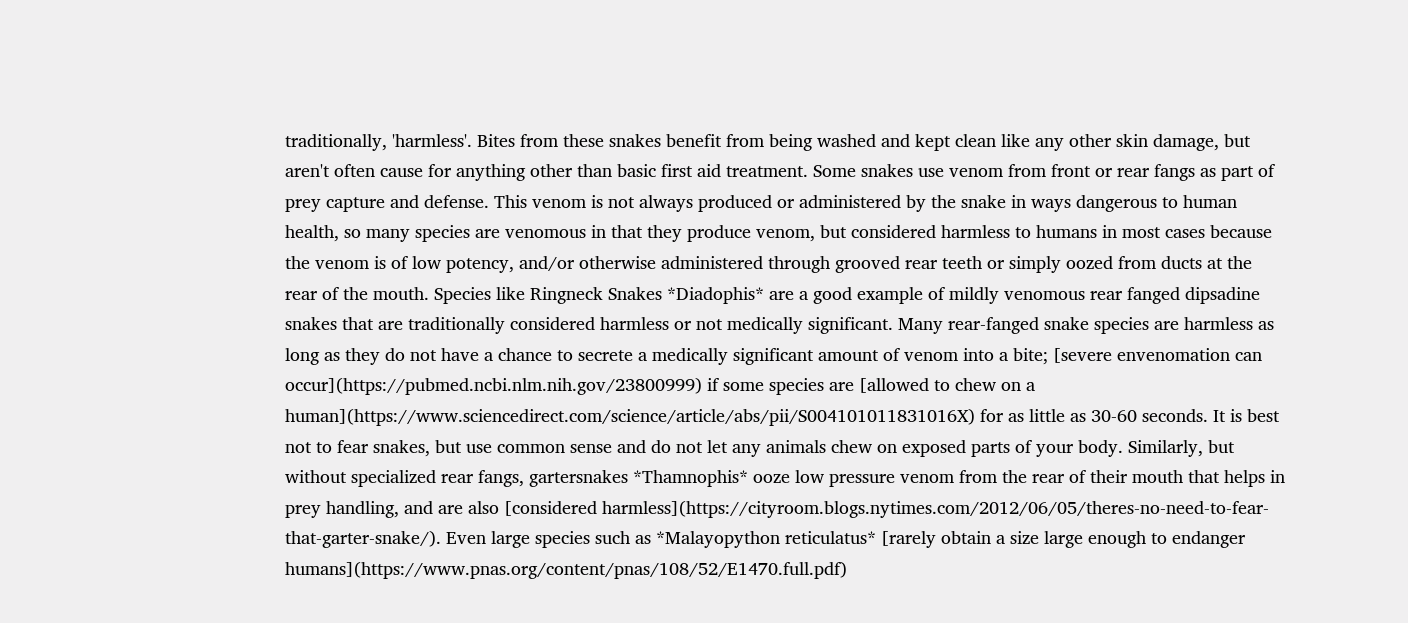traditionally, 'harmless'. Bites from these snakes benefit from being washed and kept clean like any other skin damage, but aren't often cause for anything other than basic first aid treatment. Some snakes use venom from front or rear fangs as part of prey capture and defense. This venom is not always produced or administered by the snake in ways dangerous to human health, so many species are venomous in that they produce venom, but considered harmless to humans in most cases because the venom is of low potency, and/or otherwise administered through grooved rear teeth or simply oozed from ducts at the rear of the mouth. Species like Ringneck Snakes *Diadophis* are a good example of mildly venomous rear fanged dipsadine snakes that are traditionally considered harmless or not medically significant. Many rear-fanged snake species are harmless as long as they do not have a chance to secrete a medically significant amount of venom into a bite; [severe envenomation can occur](https://pubmed.ncbi.nlm.nih.gov/23800999) if some species are [allowed to chew on a human](https://www.sciencedirect.com/science/article/abs/pii/S004101011831016X) for as little as 30-60 seconds. It is best not to fear snakes, but use common sense and do not let any animals chew on exposed parts of your body. Similarly, but without specialized rear fangs, gartersnakes *Thamnophis* ooze low pressure venom from the rear of their mouth that helps in prey handling, and are also [considered harmless](https://cityroom.blogs.nytimes.com/2012/06/05/theres-no-need-to-fear-that-garter-snake/). Even large species such as *Malayopython reticulatus* [rarely obtain a size large enough to endanger humans](https://www.pnas.org/content/pnas/108/52/E1470.full.pdf)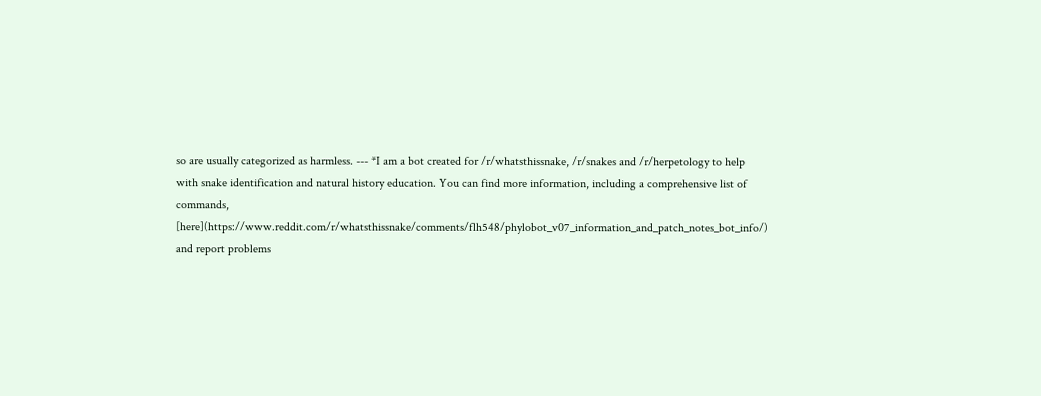so are usually categorized as harmless. --- *I am a bot created for /r/whatsthissnake, /r/snakes and /r/herpetology to help with snake identification and natural history education. You can find more information, including a comprehensive list of commands, [here](https://www.reddit.com/r/whatsthissnake/comments/flh548/phylobot_v07_information_and_patch_notes_bot_info/) and report problems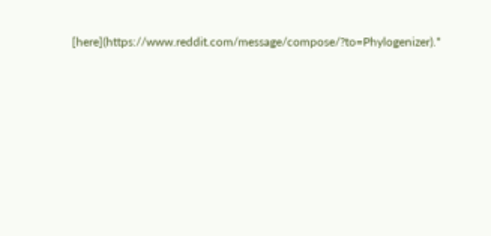[here](https://www.reddit.com/message/compose/?to=Phylogenizer).*